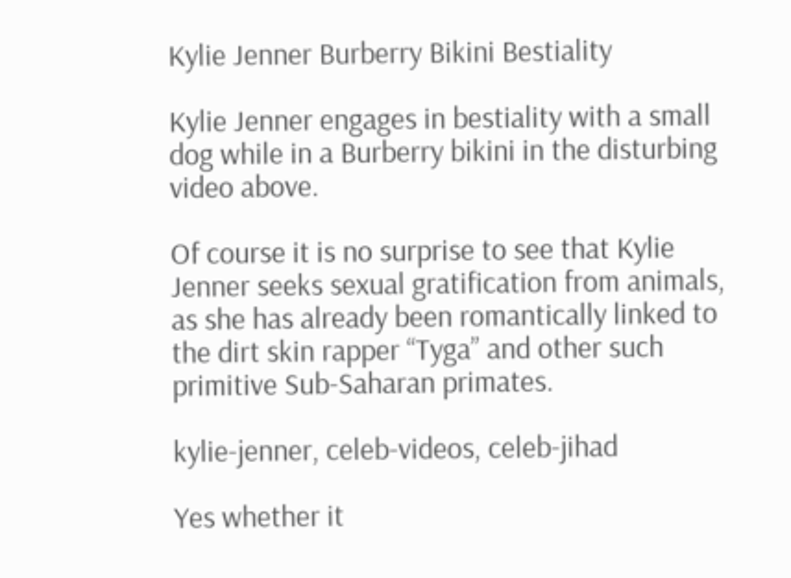Kylie Jenner Burberry Bikini Bestiality

Kylie Jenner engages in bestiality with a small dog while in a Burberry bikini in the disturbing video above.

Of course it is no surprise to see that Kylie Jenner seeks sexual gratification from animals, as she has already been romantically linked to the dirt skin rapper “Tyga” and other such primitive Sub-Saharan primates.

kylie-jenner, celeb-videos, celeb-jihad

Yes whether it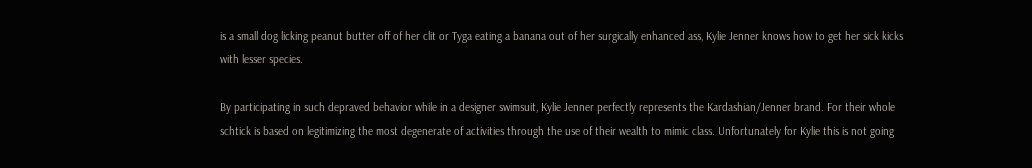is a small dog licking peanut butter off of her clit or Tyga eating a banana out of her surgically enhanced ass, Kylie Jenner knows how to get her sick kicks with lesser species.

By participating in such depraved behavior while in a designer swimsuit, Kylie Jenner perfectly represents the Kardashian/Jenner brand. For their whole schtick is based on legitimizing the most degenerate of activities through the use of their wealth to mimic class. Unfortunately for Kylie this is not going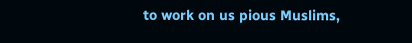to work on us pious Muslims,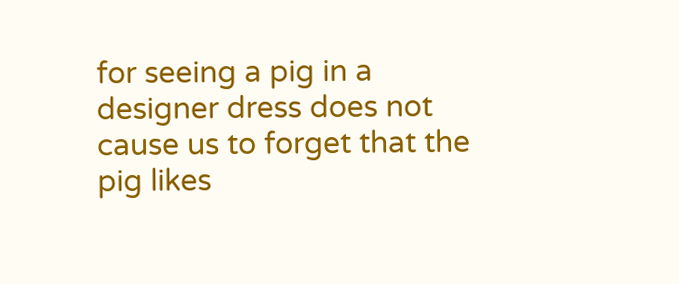for seeing a pig in a designer dress does not cause us to forget that the pig likes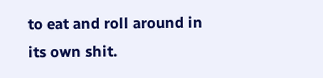to eat and roll around in its own shit.